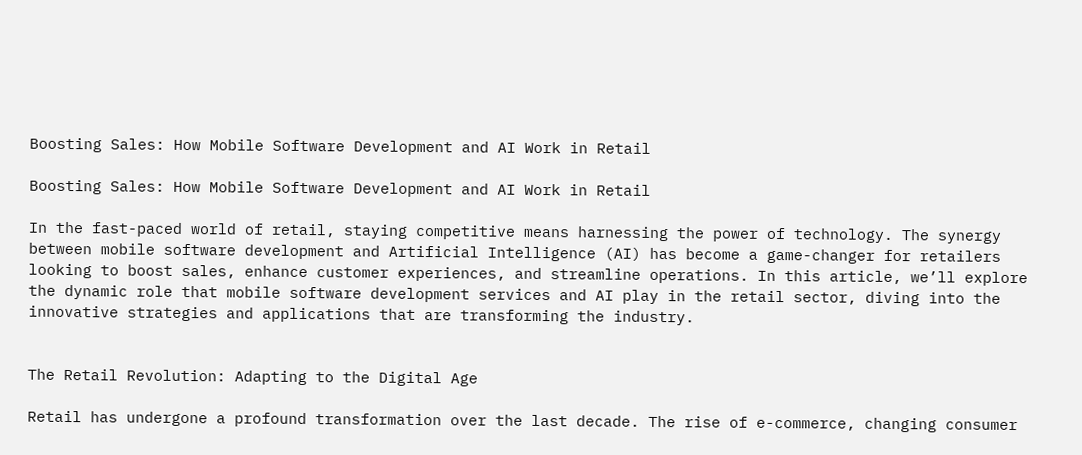Boosting Sales: How Mobile Software Development and AI Work in Retail

Boosting Sales: How Mobile Software Development and AI Work in Retail

In the fast-paced world of retail, staying competitive means harnessing the power of technology. The synergy between mobile software development and Artificial Intelligence (AI) has become a game-changer for retailers looking to boost sales, enhance customer experiences, and streamline operations. In this article, we’ll explore the dynamic role that mobile software development services and AI play in the retail sector, diving into the innovative strategies and applications that are transforming the industry.


The Retail Revolution: Adapting to the Digital Age

Retail has undergone a profound transformation over the last decade. The rise of e-commerce, changing consumer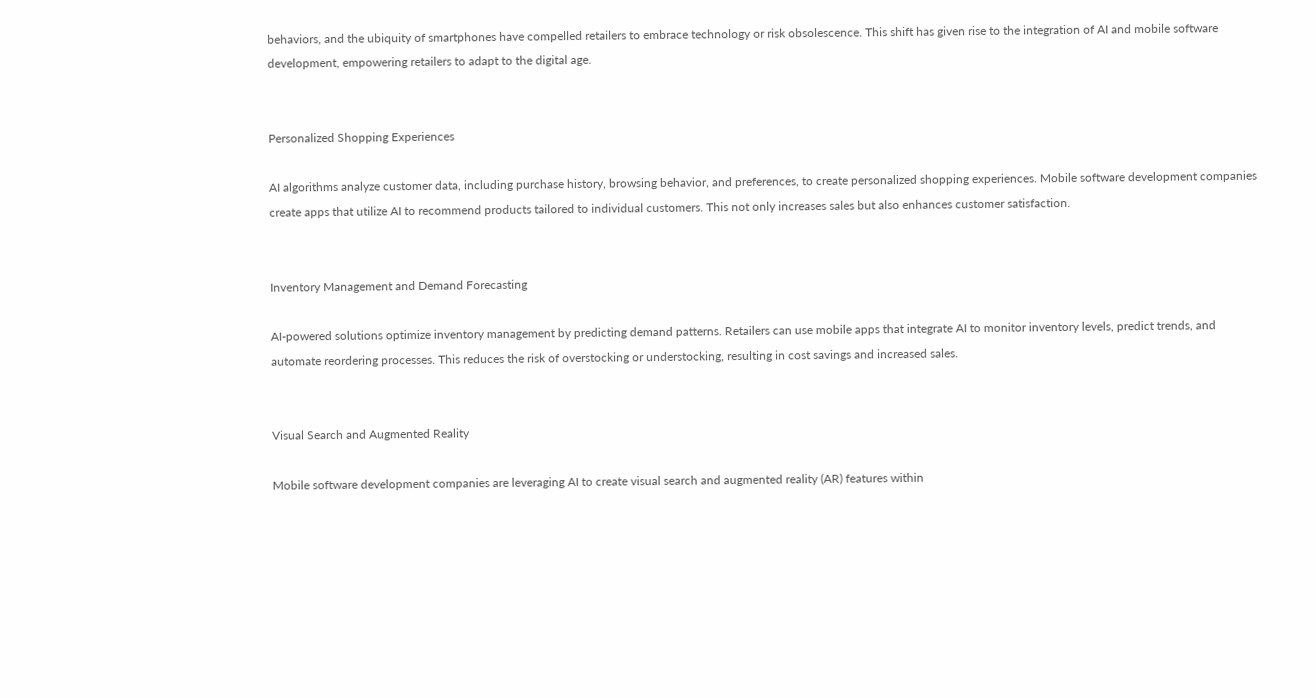behaviors, and the ubiquity of smartphones have compelled retailers to embrace technology or risk obsolescence. This shift has given rise to the integration of AI and mobile software development, empowering retailers to adapt to the digital age.


Personalized Shopping Experiences

AI algorithms analyze customer data, including purchase history, browsing behavior, and preferences, to create personalized shopping experiences. Mobile software development companies create apps that utilize AI to recommend products tailored to individual customers. This not only increases sales but also enhances customer satisfaction.


Inventory Management and Demand Forecasting

AI-powered solutions optimize inventory management by predicting demand patterns. Retailers can use mobile apps that integrate AI to monitor inventory levels, predict trends, and automate reordering processes. This reduces the risk of overstocking or understocking, resulting in cost savings and increased sales.


Visual Search and Augmented Reality

Mobile software development companies are leveraging AI to create visual search and augmented reality (AR) features within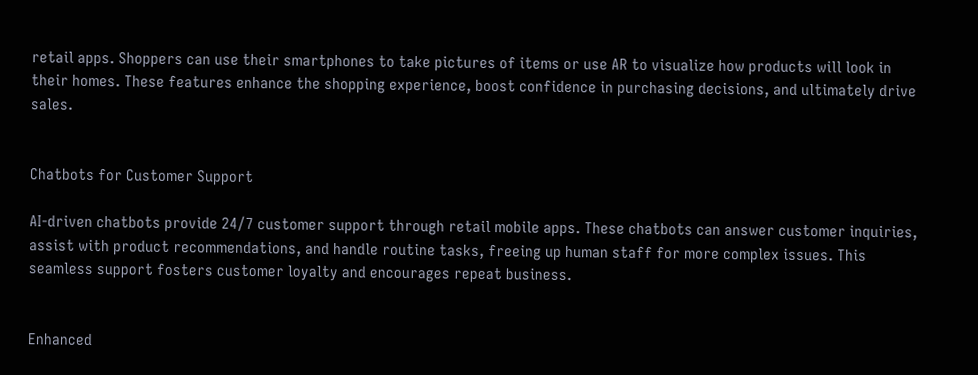retail apps. Shoppers can use their smartphones to take pictures of items or use AR to visualize how products will look in their homes. These features enhance the shopping experience, boost confidence in purchasing decisions, and ultimately drive sales.


Chatbots for Customer Support

AI-driven chatbots provide 24/7 customer support through retail mobile apps. These chatbots can answer customer inquiries, assist with product recommendations, and handle routine tasks, freeing up human staff for more complex issues. This seamless support fosters customer loyalty and encourages repeat business.


Enhanced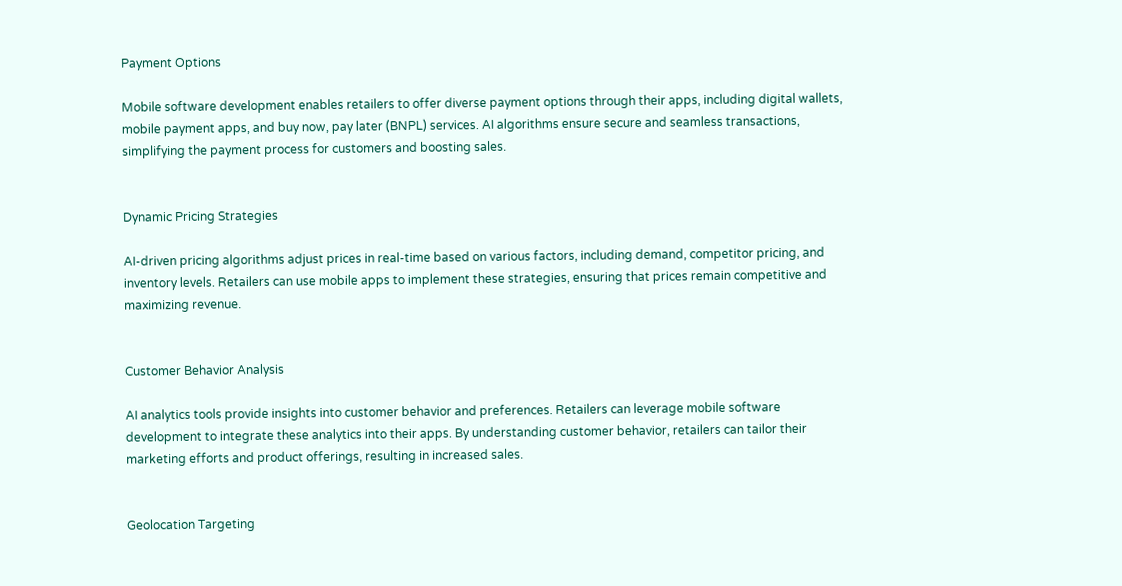Payment Options

Mobile software development enables retailers to offer diverse payment options through their apps, including digital wallets, mobile payment apps, and buy now, pay later (BNPL) services. AI algorithms ensure secure and seamless transactions, simplifying the payment process for customers and boosting sales.


Dynamic Pricing Strategies

AI-driven pricing algorithms adjust prices in real-time based on various factors, including demand, competitor pricing, and inventory levels. Retailers can use mobile apps to implement these strategies, ensuring that prices remain competitive and maximizing revenue.


Customer Behavior Analysis

AI analytics tools provide insights into customer behavior and preferences. Retailers can leverage mobile software development to integrate these analytics into their apps. By understanding customer behavior, retailers can tailor their marketing efforts and product offerings, resulting in increased sales.


Geolocation Targeting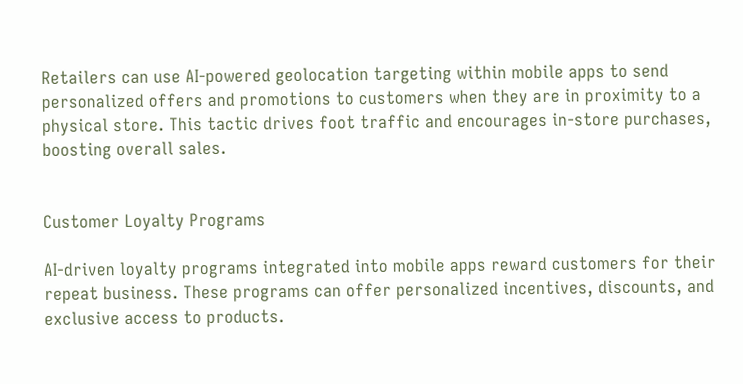Retailers can use AI-powered geolocation targeting within mobile apps to send personalized offers and promotions to customers when they are in proximity to a physical store. This tactic drives foot traffic and encourages in-store purchases, boosting overall sales.


Customer Loyalty Programs

AI-driven loyalty programs integrated into mobile apps reward customers for their repeat business. These programs can offer personalized incentives, discounts, and exclusive access to products.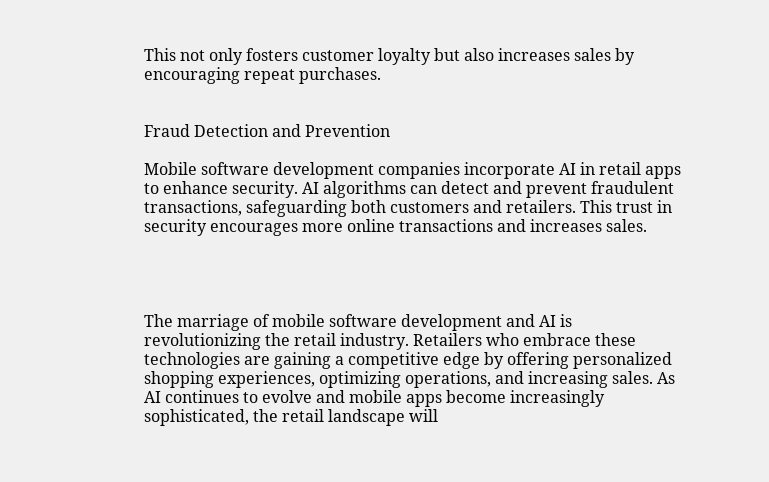This not only fosters customer loyalty but also increases sales by encouraging repeat purchases.


Fraud Detection and Prevention

Mobile software development companies incorporate AI in retail apps to enhance security. AI algorithms can detect and prevent fraudulent transactions, safeguarding both customers and retailers. This trust in security encourages more online transactions and increases sales.




The marriage of mobile software development and AI is revolutionizing the retail industry. Retailers who embrace these technologies are gaining a competitive edge by offering personalized shopping experiences, optimizing operations, and increasing sales. As AI continues to evolve and mobile apps become increasingly sophisticated, the retail landscape will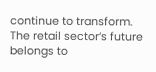continue to transform. The retail sector’s future belongs to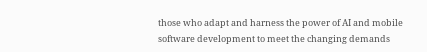those who adapt and harness the power of AI and mobile software development to meet the changing demands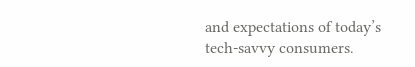and expectations of today’s tech-savvy consumers.